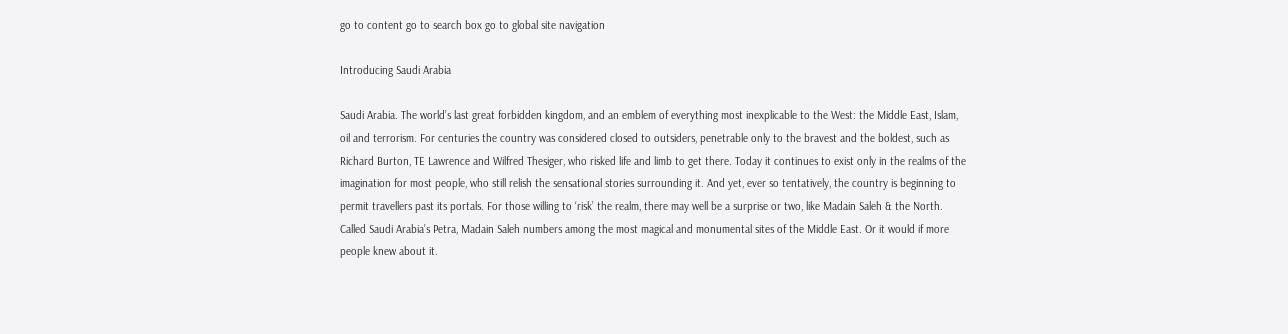go to content go to search box go to global site navigation

Introducing Saudi Arabia

Saudi Arabia. The world’s last great forbidden kingdom, and an emblem of everything most inexplicable to the West: the Middle East, Islam, oil and terrorism. For centuries the country was considered closed to outsiders, penetrable only to the bravest and the boldest, such as Richard Burton, TE Lawrence and Wilfred Thesiger, who risked life and limb to get there. Today it continues to exist only in the realms of the imagination for most people, who still relish the sensational stories surrounding it. And yet, ever so tentatively, the country is beginning to permit travellers past its portals. For those willing to ‘risk’ the realm, there may well be a surprise or two, like Madain Saleh & the North. Called Saudi Arabia’s Petra, Madain Saleh numbers among the most magical and monumental sites of the Middle East. Or it would if more people knew about it.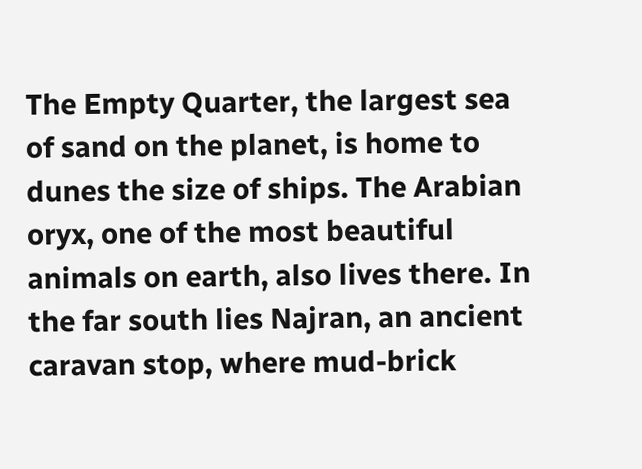The Empty Quarter, the largest sea of sand on the planet, is home to dunes the size of ships. The Arabian oryx, one of the most beautiful animals on earth, also lives there. In the far south lies Najran, an ancient caravan stop, where mud-brick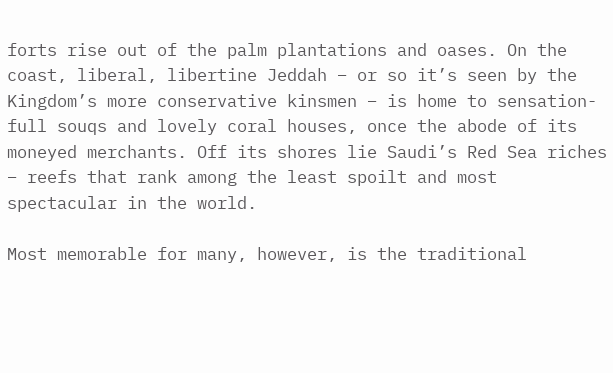forts rise out of the palm plantations and oases. On the coast, liberal, libertine Jeddah – or so it’s seen by the Kingdom’s more conservative kinsmen – is home to sensation-full souqs and lovely coral houses, once the abode of its moneyed merchants. Off its shores lie Saudi’s Red Sea riches – reefs that rank among the least spoilt and most spectacular in the world.

Most memorable for many, however, is the traditional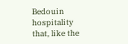Bedouin hospitality that, like the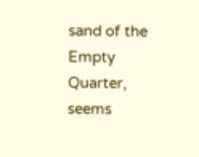sand of the Empty Quarter, seems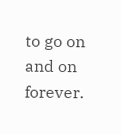to go on and on forever.